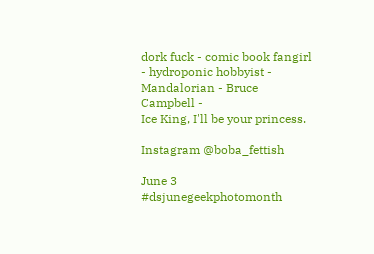dork fuck - comic book fangirl - hydroponic hobbyist - Mandalorian - Bruce Campbell -
Ice King, I'll be your princess.

Instagram @boba_fettish

June 3 #dsjunegeekphotomonth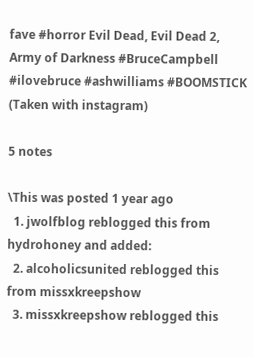fave #horror Evil Dead, Evil Dead 2, Army of Darkness #BruceCampbell #ilovebruce #ashwilliams #BOOMSTICK (Taken with instagram)

5 notes

\This was posted 1 year ago
  1. jwolfblog reblogged this from hydrohoney and added:
  2. alcoholicsunited reblogged this from missxkreepshow
  3. missxkreepshow reblogged this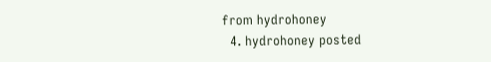from hydrohoney
  4. hydrohoney posted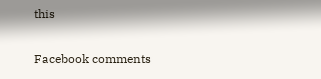this

Facebook comments